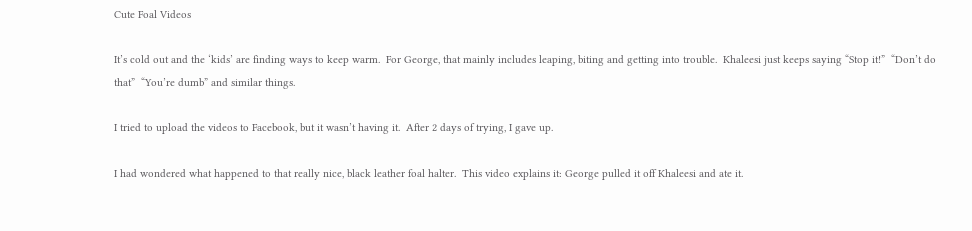Cute Foal Videos

It’s cold out and the ‘kids’ are finding ways to keep warm.  For George, that mainly includes leaping, biting and getting into trouble.  Khaleesi just keeps saying “Stop it!”  “Don’t do that”  “You’re dumb” and similar things.

I tried to upload the videos to Facebook, but it wasn’t having it.  After 2 days of trying, I gave up.

I had wondered what happened to that really nice, black leather foal halter.  This video explains it: George pulled it off Khaleesi and ate it.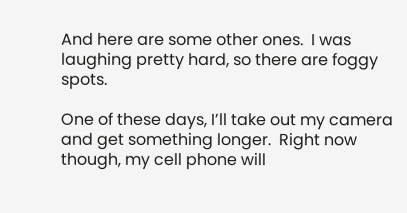And here are some other ones.  I was laughing pretty hard, so there are foggy spots.

One of these days, I’ll take out my camera and get something longer.  Right now though, my cell phone will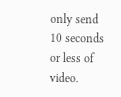only send 10 seconds or less of video.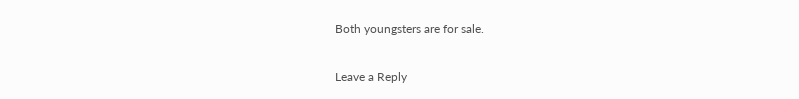Both youngsters are for sale.

Leave a Reply